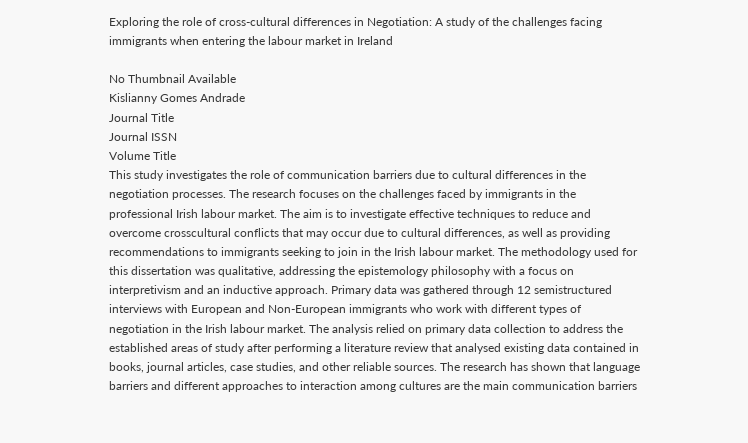Exploring the role of cross-cultural differences in Negotiation: A study of the challenges facing immigrants when entering the labour market in Ireland

No Thumbnail Available
Kislianny Gomes Andrade
Journal Title
Journal ISSN
Volume Title
This study investigates the role of communication barriers due to cultural differences in the negotiation processes. The research focuses on the challenges faced by immigrants in the professional Irish labour market. The aim is to investigate effective techniques to reduce and overcome crosscultural conflicts that may occur due to cultural differences, as well as providing recommendations to immigrants seeking to join in the Irish labour market. The methodology used for this dissertation was qualitative, addressing the epistemology philosophy with a focus on interpretivism and an inductive approach. Primary data was gathered through 12 semistructured interviews with European and Non-European immigrants who work with different types of negotiation in the Irish labour market. The analysis relied on primary data collection to address the established areas of study after performing a literature review that analysed existing data contained in books, journal articles, case studies, and other reliable sources. The research has shown that language barriers and different approaches to interaction among cultures are the main communication barriers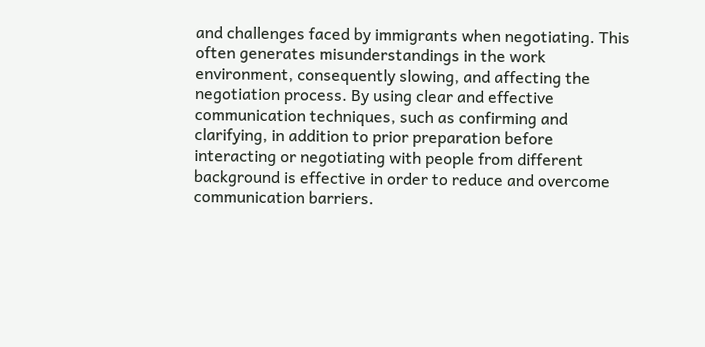and challenges faced by immigrants when negotiating. This often generates misunderstandings in the work environment, consequently slowing, and affecting the negotiation process. By using clear and effective communication techniques, such as confirming and clarifying, in addition to prior preparation before interacting or negotiating with people from different background is effective in order to reduce and overcome communication barriers.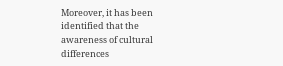Moreover, it has been identified that the awareness of cultural differences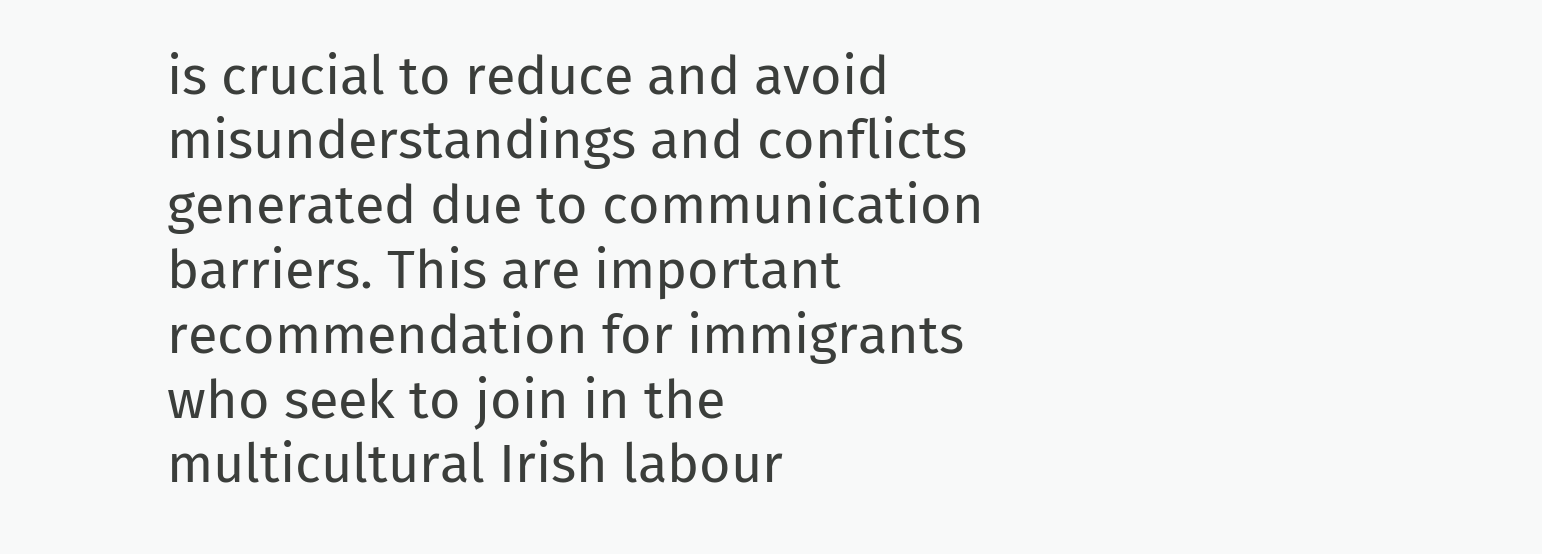is crucial to reduce and avoid misunderstandings and conflicts generated due to communication barriers. This are important recommendation for immigrants who seek to join in the multicultural Irish labour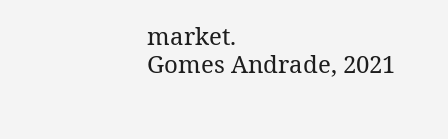market.
Gomes Andrade, 2021